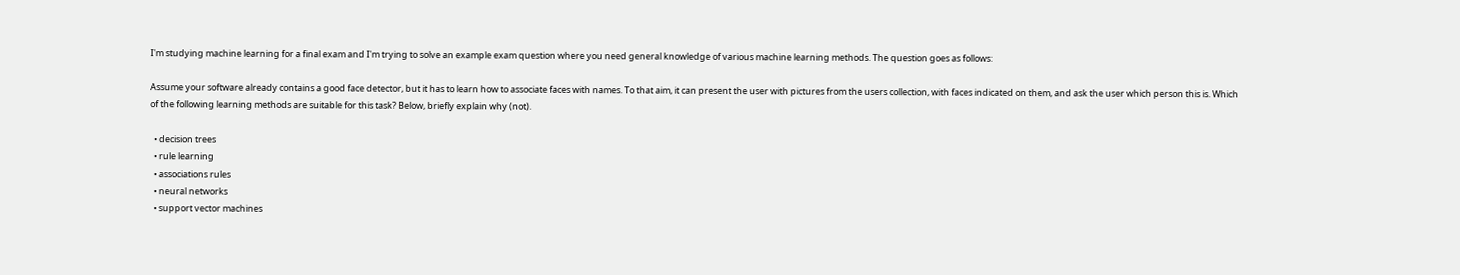I'm studying machine learning for a final exam and I'm trying to solve an example exam question where you need general knowledge of various machine learning methods. The question goes as follows:

Assume your software already contains a good face detector, but it has to learn how to associate faces with names. To that aim, it can present the user with pictures from the users collection, with faces indicated on them, and ask the user which person this is. Which of the following learning methods are suitable for this task? Below, briefly explain why (not).

  • decision trees
  • rule learning
  • associations rules
  • neural networks
  • support vector machines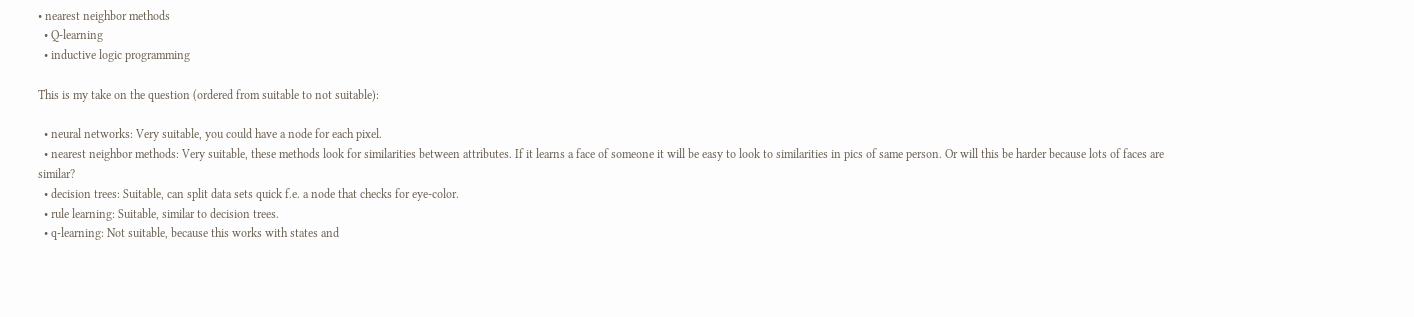• nearest neighbor methods
  • Q-learning
  • inductive logic programming

This is my take on the question (ordered from suitable to not suitable):

  • neural networks: Very suitable, you could have a node for each pixel.
  • nearest neighbor methods: Very suitable, these methods look for similarities between attributes. If it learns a face of someone it will be easy to look to similarities in pics of same person. Or will this be harder because lots of faces are similar?
  • decision trees: Suitable, can split data sets quick f.e. a node that checks for eye-color.
  • rule learning: Suitable, similar to decision trees.
  • q-learning: Not suitable, because this works with states and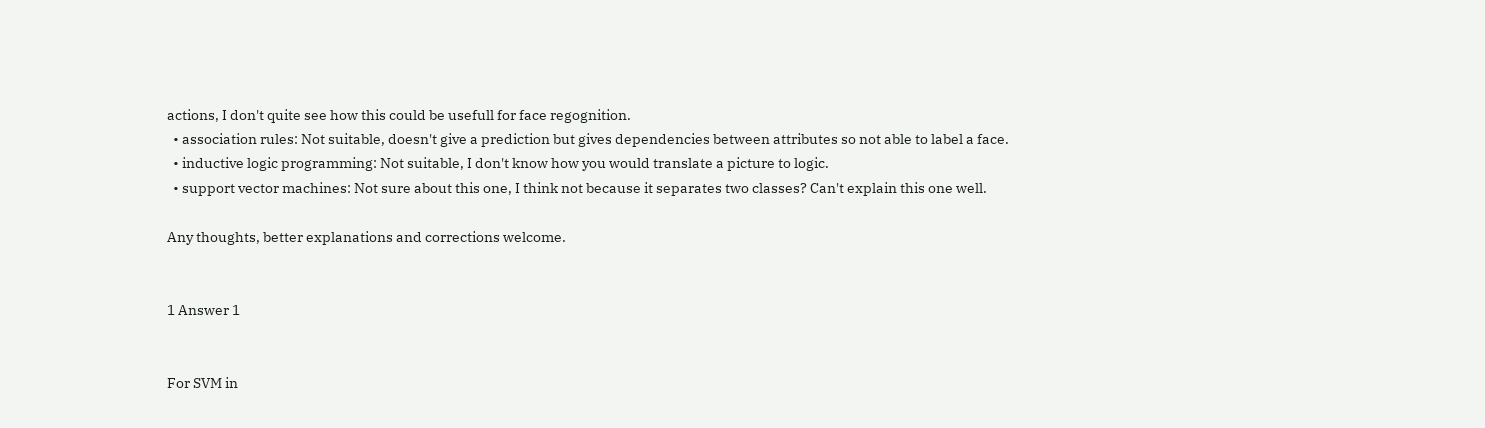actions, I don't quite see how this could be usefull for face regognition.
  • association rules: Not suitable, doesn't give a prediction but gives dependencies between attributes so not able to label a face.
  • inductive logic programming: Not suitable, I don't know how you would translate a picture to logic.
  • support vector machines: Not sure about this one, I think not because it separates two classes? Can't explain this one well.

Any thoughts, better explanations and corrections welcome.


1 Answer 1


For SVM in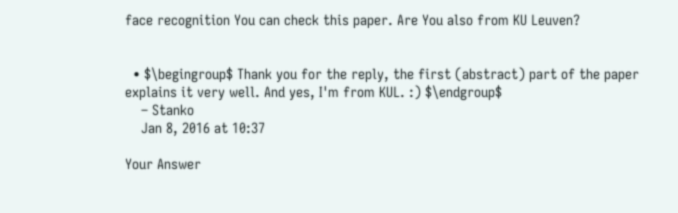face recognition You can check this paper. Are You also from KU Leuven?


  • $\begingroup$ Thank you for the reply, the first (abstract) part of the paper explains it very well. And yes, I'm from KUL. :) $\endgroup$
    – Stanko
    Jan 8, 2016 at 10:37

Your Answer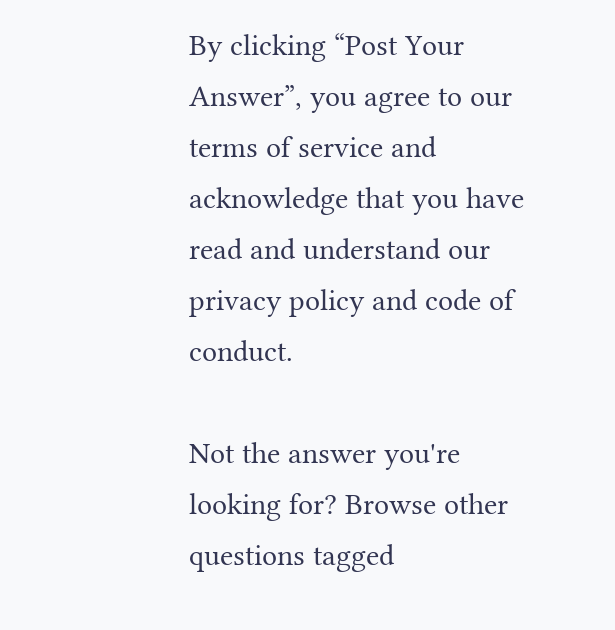By clicking “Post Your Answer”, you agree to our terms of service and acknowledge that you have read and understand our privacy policy and code of conduct.

Not the answer you're looking for? Browse other questions tagged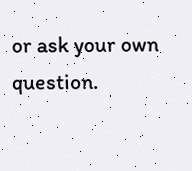or ask your own question.